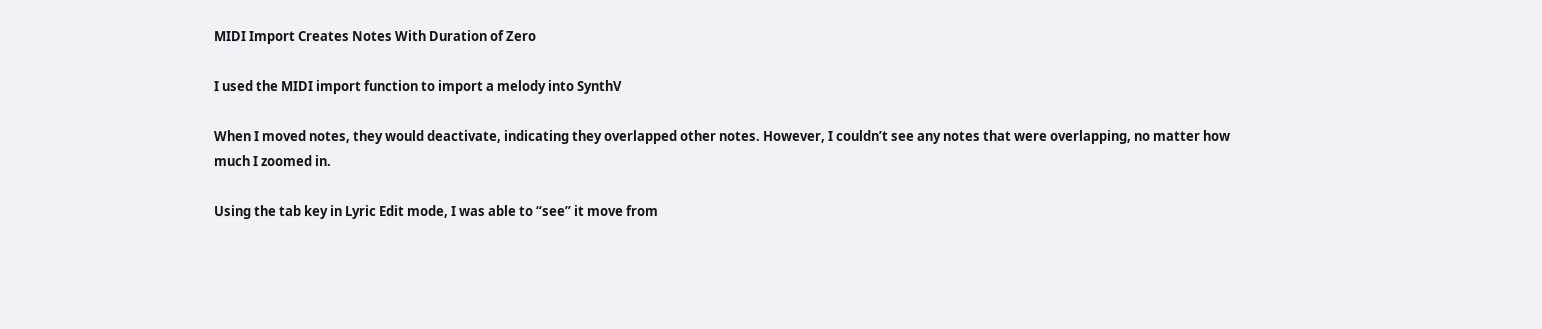MIDI Import Creates Notes With Duration of Zero

I used the MIDI import function to import a melody into SynthV

When I moved notes, they would deactivate, indicating they overlapped other notes. However, I couldn’t see any notes that were overlapping, no matter how much I zoomed in.

Using the tab key in Lyric Edit mode, I was able to “see” it move from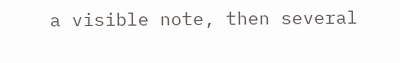a visible note, then several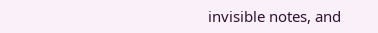invisible notes, and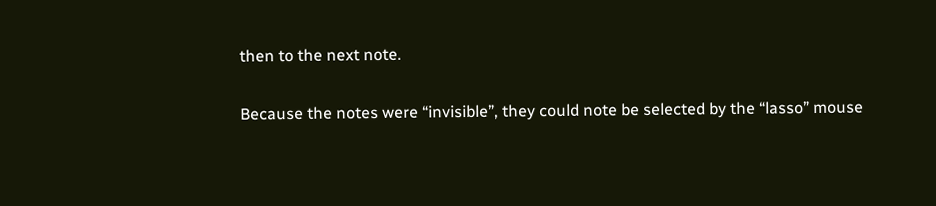then to the next note.

Because the notes were “invisible”, they could note be selected by the “lasso” mouse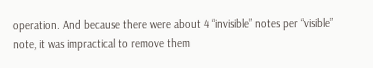operation. And because there were about 4 “invisible” notes per “visible” note, it was impractical to remove them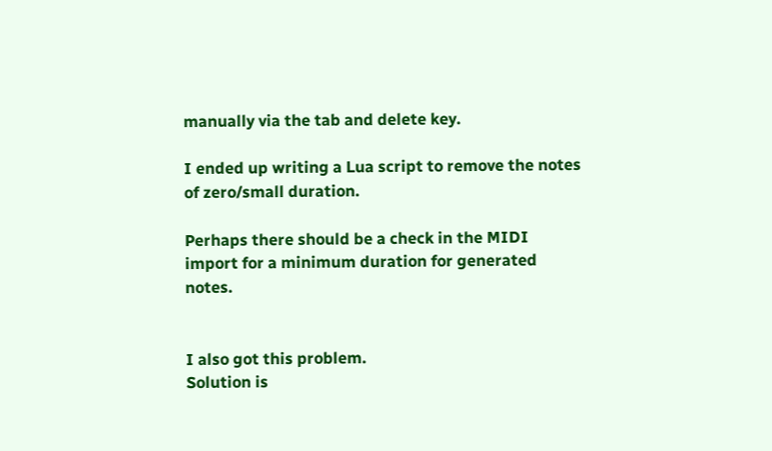manually via the tab and delete key.

I ended up writing a Lua script to remove the notes of zero/small duration.

Perhaps there should be a check in the MIDI import for a minimum duration for generated notes.


I also got this problem.
Solution is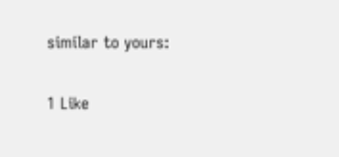similar to yours:

1 Like